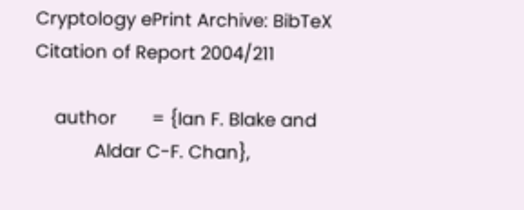Cryptology ePrint Archive: BibTeX Citation of Report 2004/211

    author       = {Ian F. Blake and
            Aldar C-F. Chan},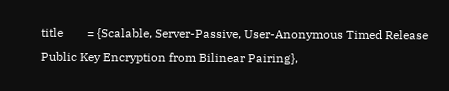title        = {Scalable, Server-Passive, User-Anonymous Timed Release Public Key Encryption from Bilinear Pairing},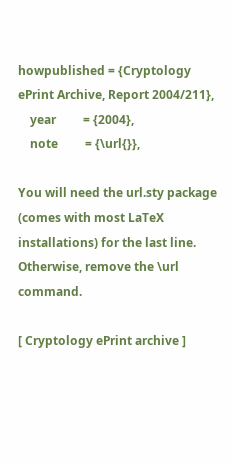howpublished = {Cryptology ePrint Archive, Report 2004/211},
    year         = {2004},
    note         = {\url{}},

You will need the url.sty package (comes with most LaTeX installations) for the last line. Otherwise, remove the \url command.

[ Cryptology ePrint archive ]